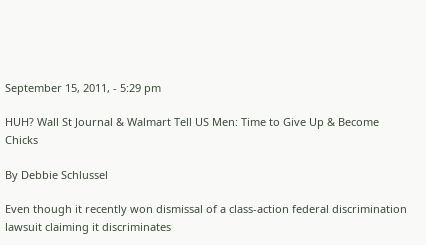September 15, 2011, - 5:29 pm

HUH? Wall St Journal & Walmart Tell US Men: Time to Give Up & Become Chicks

By Debbie Schlussel

Even though it recently won dismissal of a class-action federal discrimination lawsuit claiming it discriminates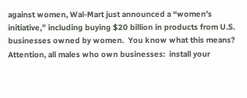against women, Wal-Mart just announced a “women’s initiative,” including buying $20 billion in products from U.S. businesses owned by women.  You know what this means?  Attention, all males who own businesses:  install your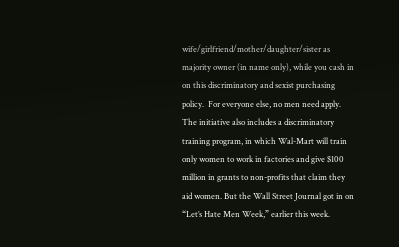wife/girlfriend/mother/daughter/sister as majority owner (in name only), while you cash in on this discriminatory and sexist purchasing policy.  For everyone else, no men need apply.  The initiative also includes a discriminatory training program, in which Wal-Mart will train only women to work in factories and give $100 million in grants to non-profits that claim they aid women. But the Wall Street Journal got in on “Let’s Hate Men Week,” earlier this week.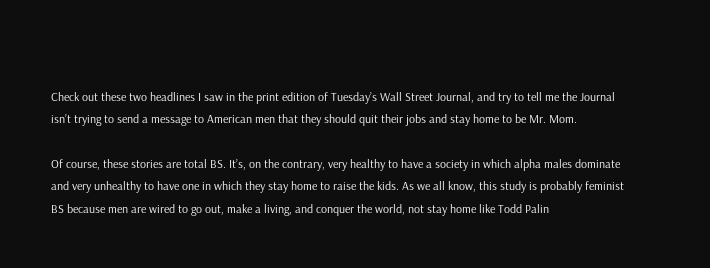Check out these two headlines I saw in the print edition of Tuesday’s Wall Street Journal, and try to tell me the Journal isn’t trying to send a message to American men that they should quit their jobs and stay home to be Mr. Mom.

Of course, these stories are total BS. It’s, on the contrary, very healthy to have a society in which alpha males dominate and very unhealthy to have one in which they stay home to raise the kids. As we all know, this study is probably feminist BS because men are wired to go out, make a living, and conquer the world, not stay home like Todd Palin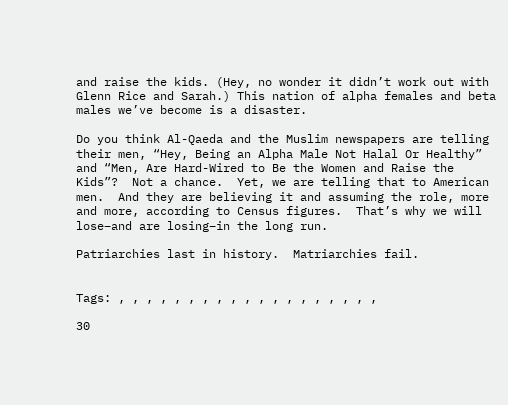and raise the kids. (Hey, no wonder it didn’t work out with Glenn Rice and Sarah.) This nation of alpha females and beta males we’ve become is a disaster.

Do you think Al-Qaeda and the Muslim newspapers are telling their men, “Hey, Being an Alpha Male Not Halal Or Healthy” and “Men, Are Hard-Wired to Be the Women and Raise the Kids”?  Not a chance.  Yet, we are telling that to American men.  And they are believing it and assuming the role, more and more, according to Census figures.  That’s why we will lose–and are losing–in the long run.

Patriarchies last in history.  Matriarchies fail.


Tags: , , , , , , , , , , , , , , , , , , ,

30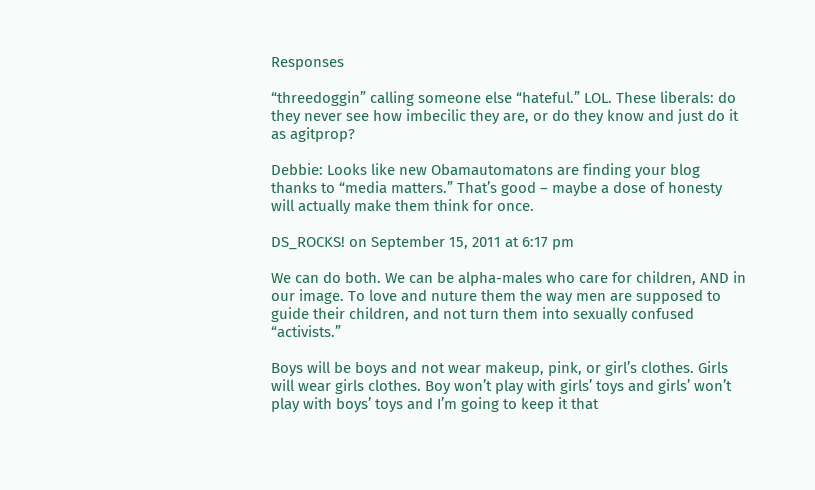Responses

“threedoggin” calling someone else “hateful.” LOL. These liberals: do they never see how imbecilic they are, or do they know and just do it as agitprop?

Debbie: Looks like new Obamautomatons are finding your blog thanks to “media matters.” That’s good – maybe a dose of honesty will actually make them think for once.

DS_ROCKS! on September 15, 2011 at 6:17 pm

We can do both. We can be alpha-males who care for children, AND in our image. To love and nuture them the way men are supposed to guide their children, and not turn them into sexually confused “activists.”

Boys will be boys and not wear makeup, pink, or girl’s clothes. Girls will wear girls clothes. Boy won’t play with girls’ toys and girls’ won’t play with boys’ toys and I’m going to keep it that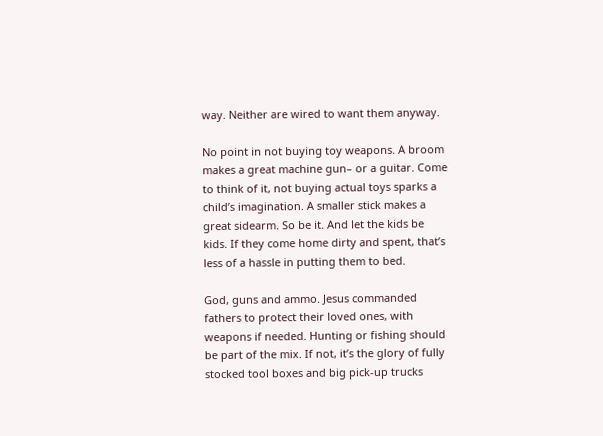way. Neither are wired to want them anyway.

No point in not buying toy weapons. A broom makes a great machine gun– or a guitar. Come to think of it, not buying actual toys sparks a child’s imagination. A smaller stick makes a great sidearm. So be it. And let the kids be kids. If they come home dirty and spent, that’s less of a hassle in putting them to bed.

God, guns and ammo. Jesus commanded fathers to protect their loved ones, with weapons if needed. Hunting or fishing should be part of the mix. If not, it’s the glory of fully stocked tool boxes and big pick-up trucks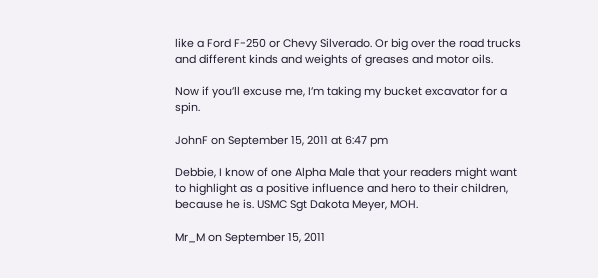like a Ford F-250 or Chevy Silverado. Or big over the road trucks and different kinds and weights of greases and motor oils.

Now if you’ll excuse me, I’m taking my bucket excavator for a spin.

JohnF on September 15, 2011 at 6:47 pm

Debbie, I know of one Alpha Male that your readers might want to highlight as a positive influence and hero to their children, because he is. USMC Sgt Dakota Meyer, MOH.

Mr_M on September 15, 2011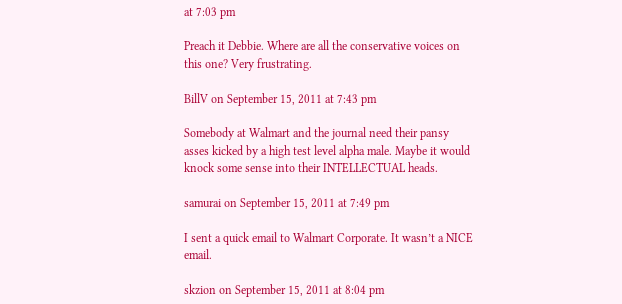at 7:03 pm

Preach it Debbie. Where are all the conservative voices on this one? Very frustrating.

BillV on September 15, 2011 at 7:43 pm

Somebody at Walmart and the journal need their pansy asses kicked by a high test level alpha male. Maybe it would knock some sense into their INTELLECTUAL heads.

samurai on September 15, 2011 at 7:49 pm

I sent a quick email to Walmart Corporate. It wasn’t a NICE email.

skzion on September 15, 2011 at 8:04 pm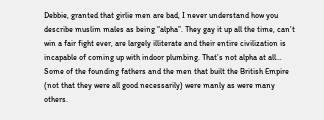Debbie, granted that girlie men are bad, I never understand how you describe muslim males as being “alpha”. They gay it up all the time, can’t win a fair fight ever, are largely illiterate and their entire civilization is incapable of coming up with indoor plumbing. That’s not alpha at all… Some of the founding fathers and the men that built the British Empire (not that they were all good necessarily) were manly as were many others.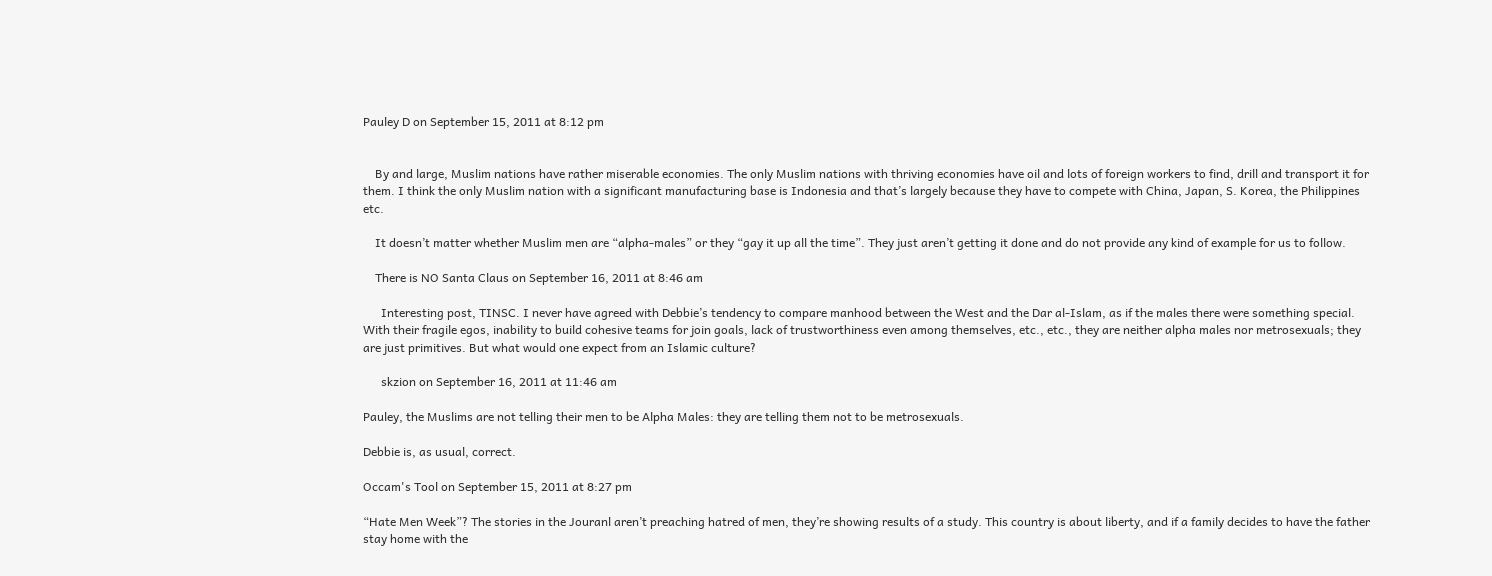Pauley D on September 15, 2011 at 8:12 pm


    By and large, Muslim nations have rather miserable economies. The only Muslim nations with thriving economies have oil and lots of foreign workers to find, drill and transport it for them. I think the only Muslim nation with a significant manufacturing base is Indonesia and that’s largely because they have to compete with China, Japan, S. Korea, the Philippines etc.

    It doesn’t matter whether Muslim men are “alpha-males” or they “gay it up all the time”. They just aren’t getting it done and do not provide any kind of example for us to follow.

    There is NO Santa Claus on September 16, 2011 at 8:46 am

      Interesting post, TINSC. I never have agreed with Debbie’s tendency to compare manhood between the West and the Dar al-Islam, as if the males there were something special. With their fragile egos, inability to build cohesive teams for join goals, lack of trustworthiness even among themselves, etc., etc., they are neither alpha males nor metrosexuals; they are just primitives. But what would one expect from an Islamic culture?

      skzion on September 16, 2011 at 11:46 am

Pauley, the Muslims are not telling their men to be Alpha Males: they are telling them not to be metrosexuals.

Debbie is, as usual, correct.

Occam's Tool on September 15, 2011 at 8:27 pm

“Hate Men Week”? The stories in the Jouranl aren’t preaching hatred of men, they’re showing results of a study. This country is about liberty, and if a family decides to have the father stay home with the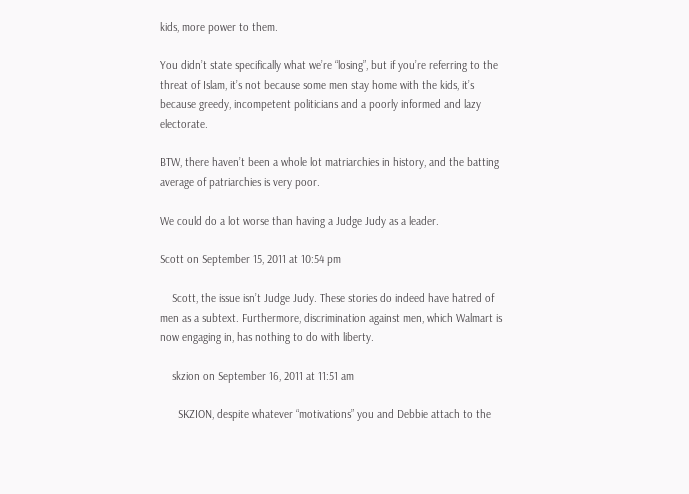kids, more power to them.

You didn’t state specifically what we’re “losing”, but if you’re referring to the threat of Islam, it’s not because some men stay home with the kids, it’s because greedy, incompetent politicians and a poorly informed and lazy electorate.

BTW, there haven’t been a whole lot matriarchies in history, and the batting average of patriarchies is very poor.

We could do a lot worse than having a Judge Judy as a leader.

Scott on September 15, 2011 at 10:54 pm

    Scott, the issue isn’t Judge Judy. These stories do indeed have hatred of men as a subtext. Furthermore, discrimination against men, which Walmart is now engaging in, has nothing to do with liberty.

    skzion on September 16, 2011 at 11:51 am

      SKZION, despite whatever “motivations” you and Debbie attach to the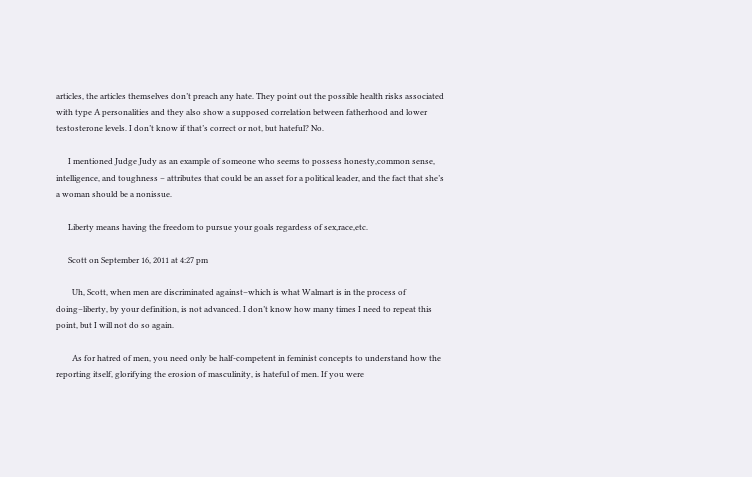articles, the articles themselves don’t preach any hate. They point out the possible health risks associated with type A personalities and they also show a supposed correlation between fatherhood and lower testosterone levels. I don’t know if that’s correct or not, but hateful? No.

      I mentioned Judge Judy as an example of someone who seems to possess honesty,common sense, intelligence, and toughness – attributes that could be an asset for a political leader, and the fact that she’s a woman should be a nonissue.

      Liberty means having the freedom to pursue your goals regardess of sex,race,etc.

      Scott on September 16, 2011 at 4:27 pm

        Uh, Scott, when men are discriminated against–which is what Walmart is in the process of doing–liberty, by your definition, is not advanced. I don’t know how many times I need to repeat this point, but I will not do so again.

        As for hatred of men, you need only be half-competent in feminist concepts to understand how the reporting itself, glorifying the erosion of masculinity, is hateful of men. If you were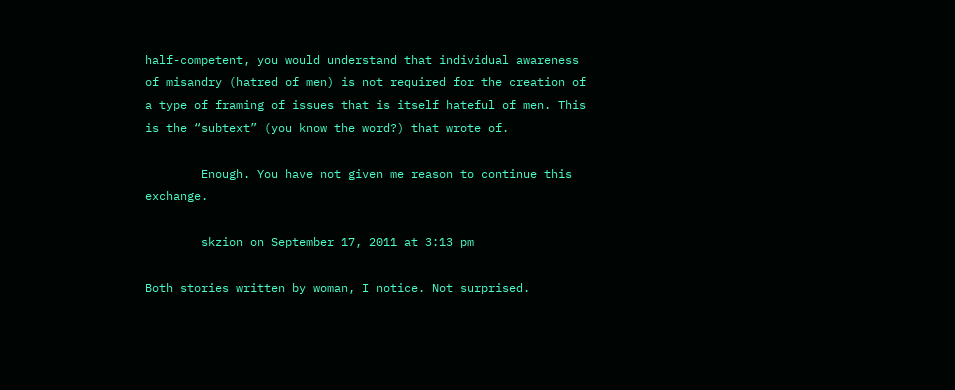half-competent, you would understand that individual awareness of misandry (hatred of men) is not required for the creation of a type of framing of issues that is itself hateful of men. This is the “subtext” (you know the word?) that wrote of.

        Enough. You have not given me reason to continue this exchange.

        skzion on September 17, 2011 at 3:13 pm

Both stories written by woman, I notice. Not surprised.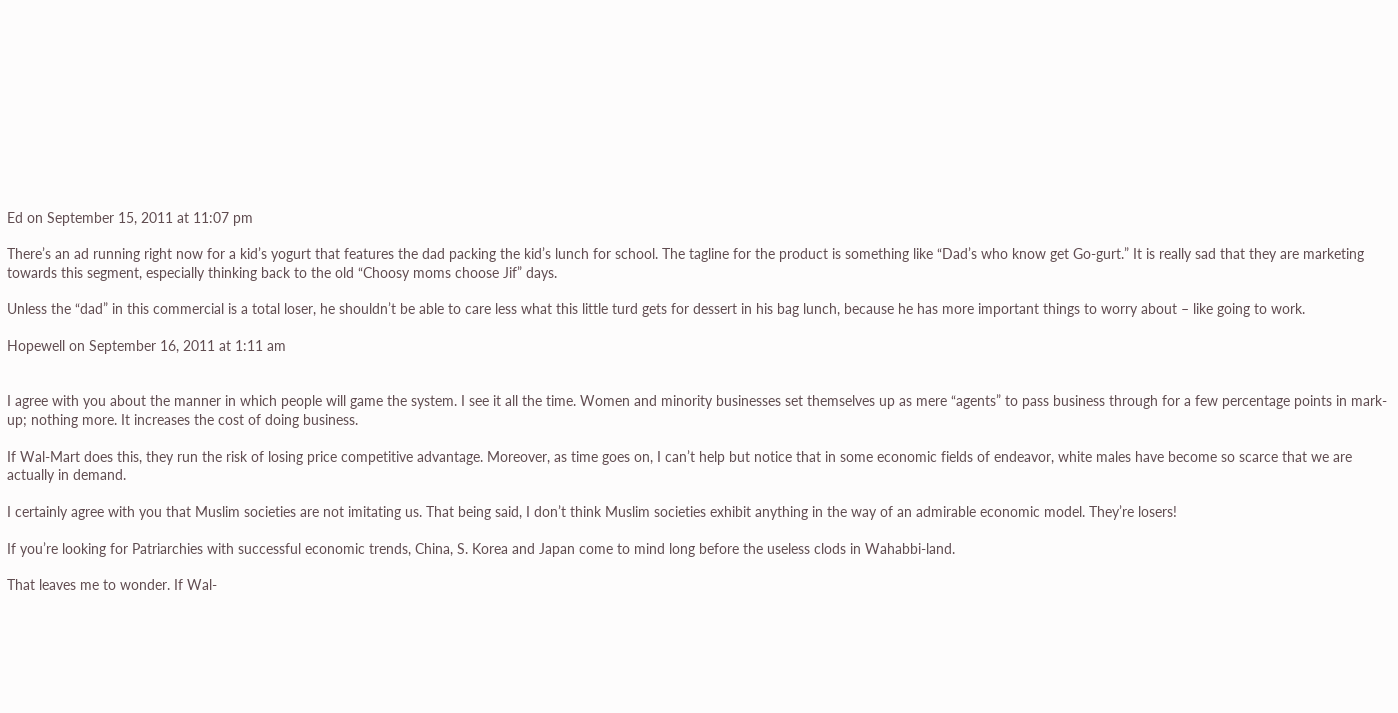Ed on September 15, 2011 at 11:07 pm

There’s an ad running right now for a kid’s yogurt that features the dad packing the kid’s lunch for school. The tagline for the product is something like “Dad’s who know get Go-gurt.” It is really sad that they are marketing towards this segment, especially thinking back to the old “Choosy moms choose Jif” days.

Unless the “dad” in this commercial is a total loser, he shouldn’t be able to care less what this little turd gets for dessert in his bag lunch, because he has more important things to worry about – like going to work.

Hopewell on September 16, 2011 at 1:11 am


I agree with you about the manner in which people will game the system. I see it all the time. Women and minority businesses set themselves up as mere “agents” to pass business through for a few percentage points in mark-up; nothing more. It increases the cost of doing business.

If Wal-Mart does this, they run the risk of losing price competitive advantage. Moreover, as time goes on, I can’t help but notice that in some economic fields of endeavor, white males have become so scarce that we are actually in demand.

I certainly agree with you that Muslim societies are not imitating us. That being said, I don’t think Muslim societies exhibit anything in the way of an admirable economic model. They’re losers!

If you’re looking for Patriarchies with successful economic trends, China, S. Korea and Japan come to mind long before the useless clods in Wahabbi-land.

That leaves me to wonder. If Wal-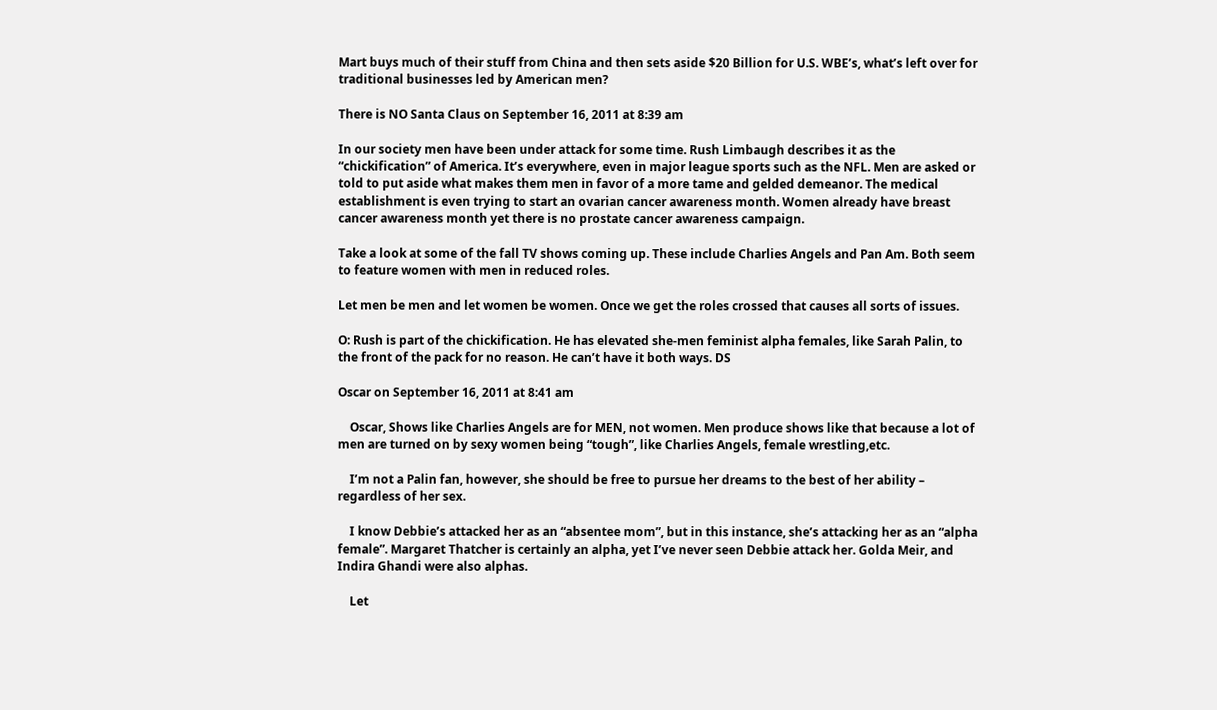Mart buys much of their stuff from China and then sets aside $20 Billion for U.S. WBE’s, what’s left over for traditional businesses led by American men?

There is NO Santa Claus on September 16, 2011 at 8:39 am

In our society men have been under attack for some time. Rush Limbaugh describes it as the “chickification” of America. It’s everywhere, even in major league sports such as the NFL. Men are asked or told to put aside what makes them men in favor of a more tame and gelded demeanor. The medical establishment is even trying to start an ovarian cancer awareness month. Women already have breast cancer awareness month yet there is no prostate cancer awareness campaign.

Take a look at some of the fall TV shows coming up. These include Charlies Angels and Pan Am. Both seem to feature women with men in reduced roles.

Let men be men and let women be women. Once we get the roles crossed that causes all sorts of issues.

O: Rush is part of the chickification. He has elevated she-men feminist alpha females, like Sarah Palin, to the front of the pack for no reason. He can’t have it both ways. DS

Oscar on September 16, 2011 at 8:41 am

    Oscar, Shows like Charlies Angels are for MEN, not women. Men produce shows like that because a lot of men are turned on by sexy women being “tough”, like Charlies Angels, female wrestling,etc.

    I’m not a Palin fan, however, she should be free to pursue her dreams to the best of her ability – regardless of her sex.

    I know Debbie’s attacked her as an “absentee mom”, but in this instance, she’s attacking her as an “alpha female”. Margaret Thatcher is certainly an alpha, yet I’ve never seen Debbie attack her. Golda Meir, and Indira Ghandi were also alphas.

    Let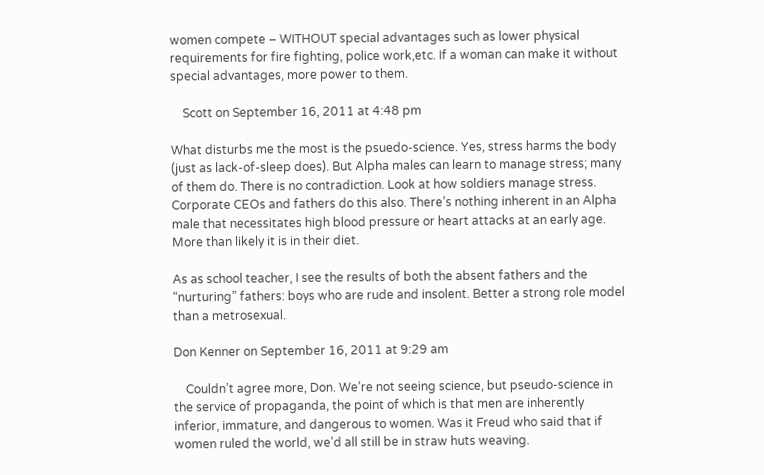women compete – WITHOUT special advantages such as lower physical requirements for fire fighting, police work,etc. If a woman can make it without special advantages, more power to them.

    Scott on September 16, 2011 at 4:48 pm

What disturbs me the most is the psuedo-science. Yes, stress harms the body (just as lack-of-sleep does). But Alpha males can learn to manage stress; many of them do. There is no contradiction. Look at how soldiers manage stress. Corporate CEOs and fathers do this also. There’s nothing inherent in an Alpha male that necessitates high blood pressure or heart attacks at an early age. More than likely it is in their diet.

As as school teacher, I see the results of both the absent fathers and the “nurturing” fathers: boys who are rude and insolent. Better a strong role model than a metrosexual.

Don Kenner on September 16, 2011 at 9:29 am

    Couldn’t agree more, Don. We’re not seeing science, but pseudo-science in the service of propaganda, the point of which is that men are inherently inferior, immature, and dangerous to women. Was it Freud who said that if women ruled the world, we’d all still be in straw huts weaving.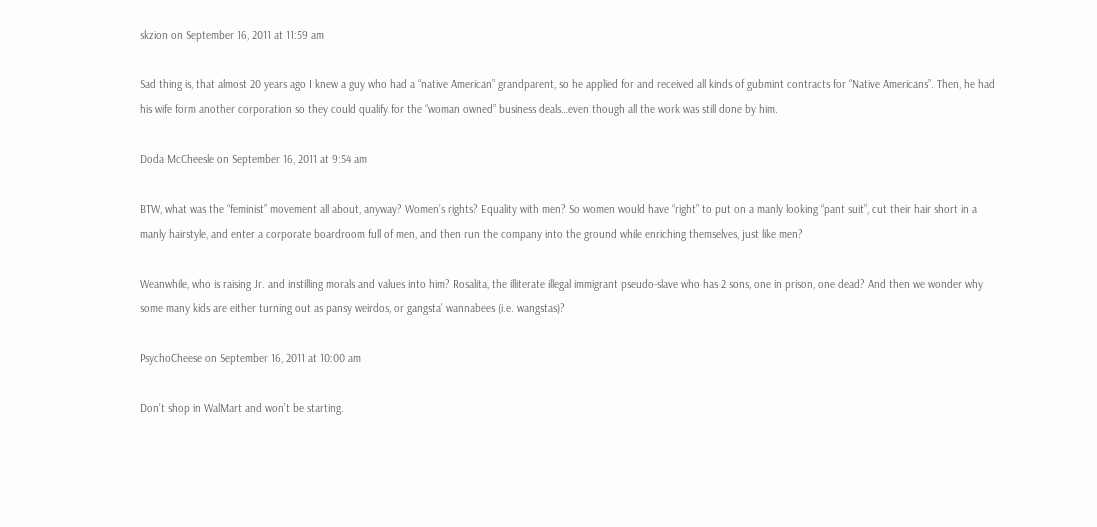skzion on September 16, 2011 at 11:59 am

Sad thing is, that almost 20 years ago I knew a guy who had a “native American” grandparent, so he applied for and received all kinds of gubmint contracts for “Native Americans”. Then, he had his wife form another corporation so they could qualify for the “woman owned” business deals…even though all the work was still done by him.

Doda McCheesle on September 16, 2011 at 9:54 am

BTW, what was the “feminist” movement all about, anyway? Women’s rights? Equality with men? So women would have “right” to put on a manly looking “pant suit”, cut their hair short in a manly hairstyle, and enter a corporate boardroom full of men, and then run the company into the ground while enriching themselves, just like men?

Weanwhile, who is raising Jr. and instilling morals and values into him? Rosalita, the illiterate illegal immigrant pseudo-slave who has 2 sons, one in prison, one dead? And then we wonder why some many kids are either turning out as pansy weirdos, or gangsta’ wannabees (i.e. wangstas)?

PsychoCheese on September 16, 2011 at 10:00 am

Don’t shop in WalMart and won’t be starting.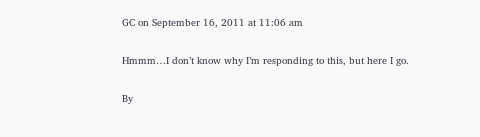GC on September 16, 2011 at 11:06 am

Hmmm…I don’t know why I’m responding to this, but here I go.

By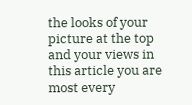the looks of your picture at the top and your views in this article you are most every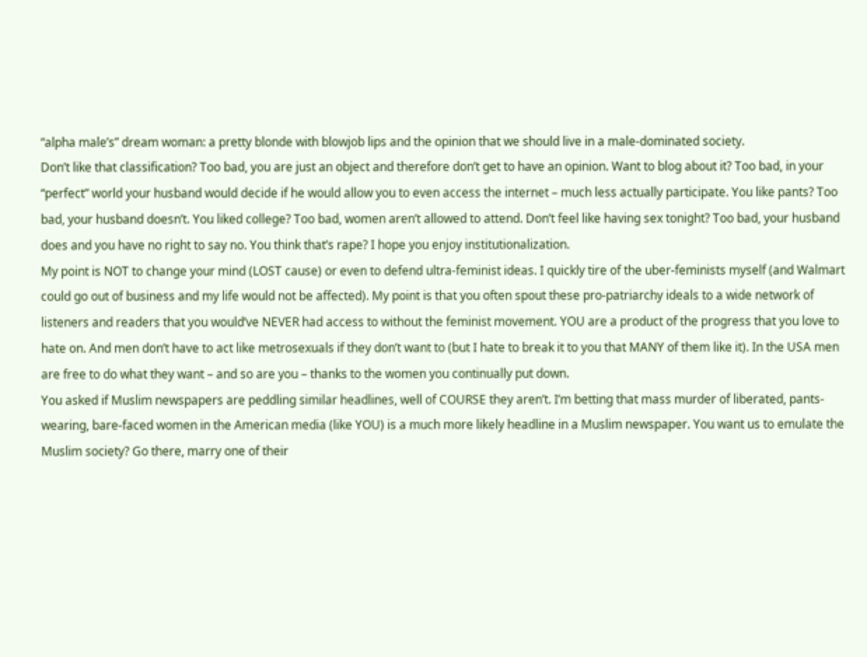“alpha male’s” dream woman: a pretty blonde with blowjob lips and the opinion that we should live in a male-dominated society.
Don’t like that classification? Too bad, you are just an object and therefore don’t get to have an opinion. Want to blog about it? Too bad, in your “perfect” world your husband would decide if he would allow you to even access the internet – much less actually participate. You like pants? Too bad, your husband doesn’t. You liked college? Too bad, women aren’t allowed to attend. Don’t feel like having sex tonight? Too bad, your husband does and you have no right to say no. You think that’s rape? I hope you enjoy institutionalization.
My point is NOT to change your mind (LOST cause) or even to defend ultra-feminist ideas. I quickly tire of the uber-feminists myself (and Walmart could go out of business and my life would not be affected). My point is that you often spout these pro-patriarchy ideals to a wide network of listeners and readers that you would’ve NEVER had access to without the feminist movement. YOU are a product of the progress that you love to hate on. And men don’t have to act like metrosexuals if they don’t want to (but I hate to break it to you that MANY of them like it). In the USA men are free to do what they want – and so are you – thanks to the women you continually put down.
You asked if Muslim newspapers are peddling similar headlines, well of COURSE they aren’t. I’m betting that mass murder of liberated, pants-wearing, bare-faced women in the American media (like YOU) is a much more likely headline in a Muslim newspaper. You want us to emulate the Muslim society? Go there, marry one of their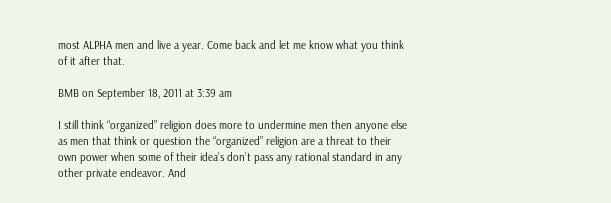most ALPHA men and live a year. Come back and let me know what you think of it after that.

BMB on September 18, 2011 at 3:39 am

I still think “organized” religion does more to undermine men then anyone else as men that think or question the “organized” religion are a threat to their own power when some of their idea’s don’t pass any rational standard in any other private endeavor. And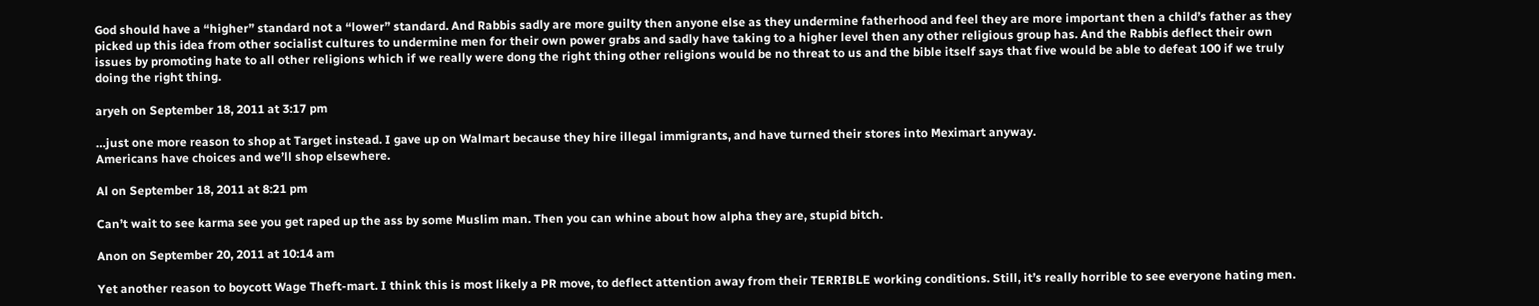God should have a “higher” standard not a “lower” standard. And Rabbis sadly are more guilty then anyone else as they undermine fatherhood and feel they are more important then a child’s father as they picked up this idea from other socialist cultures to undermine men for their own power grabs and sadly have taking to a higher level then any other religious group has. And the Rabbis deflect their own issues by promoting hate to all other religions which if we really were dong the right thing other religions would be no threat to us and the bible itself says that five would be able to defeat 100 if we truly doing the right thing.

aryeh on September 18, 2011 at 3:17 pm

…just one more reason to shop at Target instead. I gave up on Walmart because they hire illegal immigrants, and have turned their stores into Meximart anyway.
Americans have choices and we’ll shop elsewhere.

Al on September 18, 2011 at 8:21 pm

Can’t wait to see karma see you get raped up the ass by some Muslim man. Then you can whine about how alpha they are, stupid bitch.

Anon on September 20, 2011 at 10:14 am

Yet another reason to boycott Wage Theft-mart. I think this is most likely a PR move, to deflect attention away from their TERRIBLE working conditions. Still, it’s really horrible to see everyone hating men.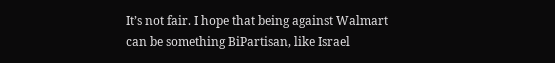It’s not fair. I hope that being against Walmart can be something BiPartisan, like Israel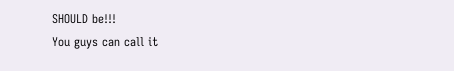SHOULD be!!!
You guys can call it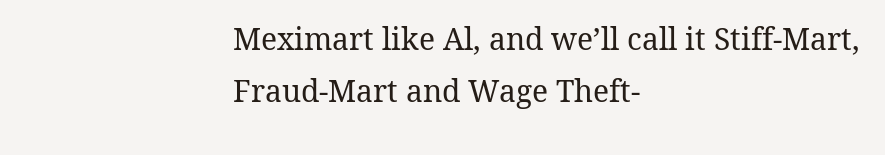Meximart like Al, and we’ll call it Stiff-Mart, Fraud-Mart and Wage Theft-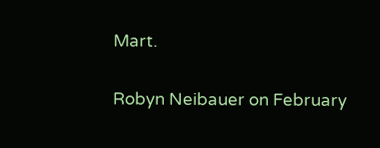Mart.

Robyn Neibauer on February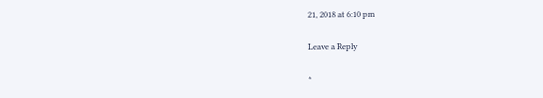21, 2018 at 6:10 pm

Leave a Reply

*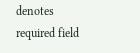denotes required field